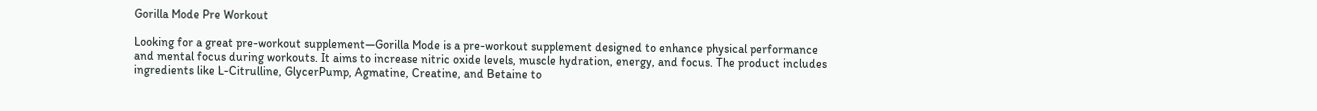Gorilla Mode Pre Workout

Looking for a great pre-workout supplement—Gorilla Mode is a pre-workout supplement designed to enhance physical performance and mental focus during workouts. It aims to increase nitric oxide levels, muscle hydration, energy, and focus. The product includes ingredients like L-Citrulline, GlycerPump, Agmatine, Creatine, and Betaine to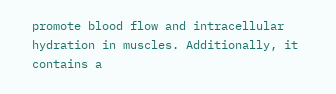promote blood flow and intracellular hydration in muscles. Additionally, it contains a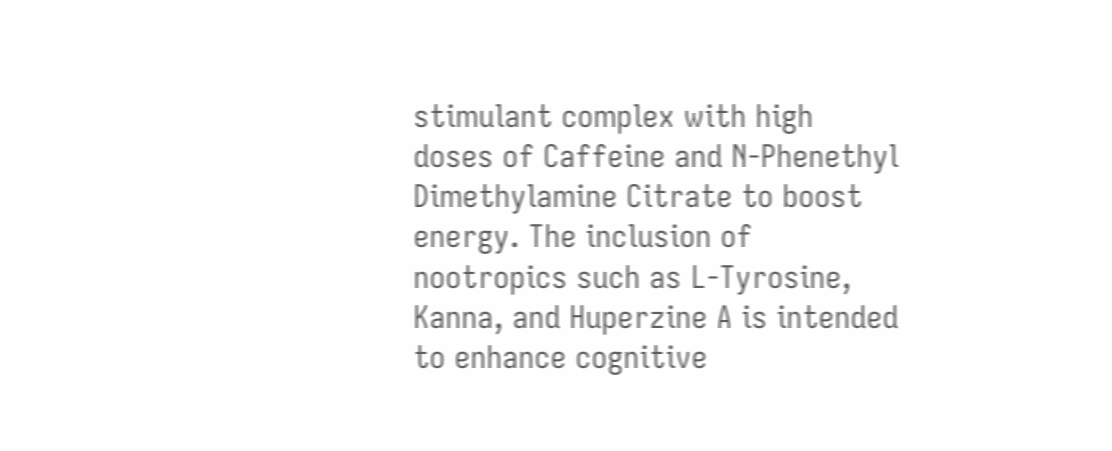stimulant complex with high doses of Caffeine and N-Phenethyl Dimethylamine Citrate to boost energy. The inclusion of nootropics such as L-Tyrosine, Kanna, and Huperzine A is intended to enhance cognitive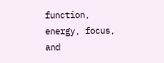function, energy, focus, and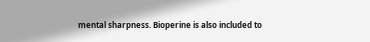mental sharpness. Bioperine is also included to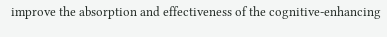improve the absorption and effectiveness of the cognitive-enhancing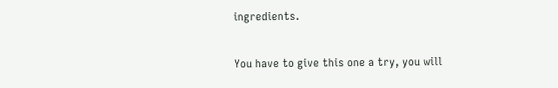ingredients.

You have to give this one a try, you will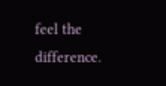feel the difference.